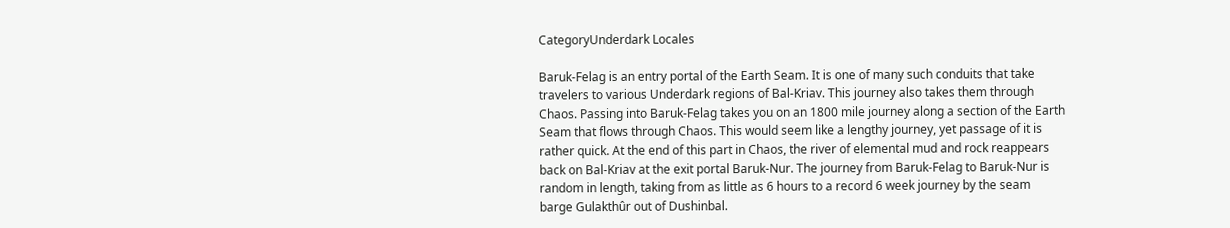CategoryUnderdark Locales

Baruk-Felag is an entry portal of the Earth Seam. It is one of many such conduits that take travelers to various Underdark regions of Bal-Kriav. This journey also takes them through Chaos. Passing into Baruk-Felag takes you on an 1800 mile journey along a section of the Earth Seam that flows through Chaos. This would seem like a lengthy journey, yet passage of it is rather quick. At the end of this part in Chaos, the river of elemental mud and rock reappears back on Bal-Kriav at the exit portal Baruk-Nur. The journey from Baruk-Felag to Baruk-Nur is random in length, taking from as little as 6 hours to a record 6 week journey by the seam barge Gulakthûr out of Dushinbal.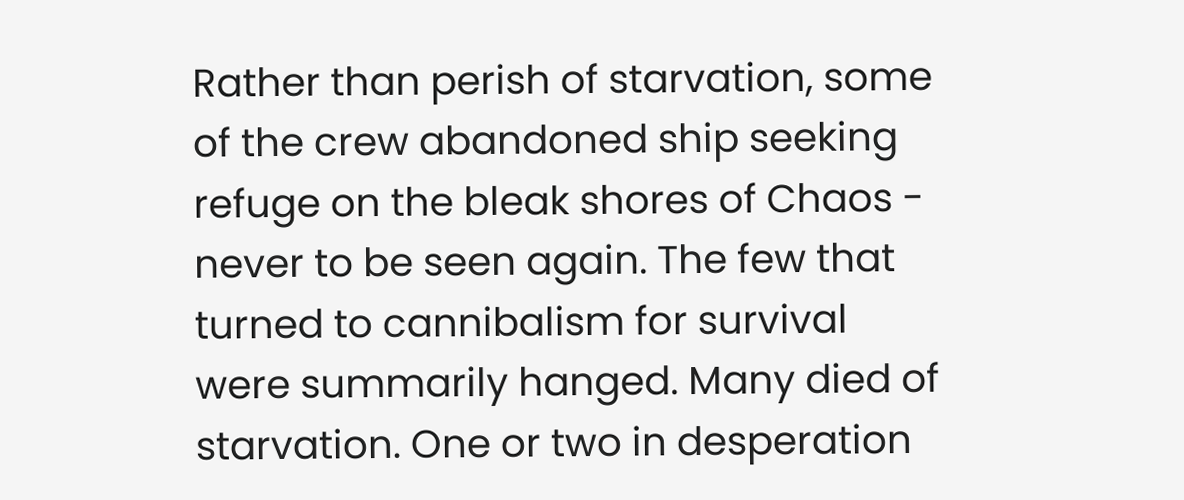Rather than perish of starvation, some of the crew abandoned ship seeking refuge on the bleak shores of Chaos - never to be seen again. The few that turned to cannibalism for survival were summarily hanged. Many died of starvation. One or two in desperation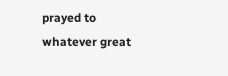prayed to whatever great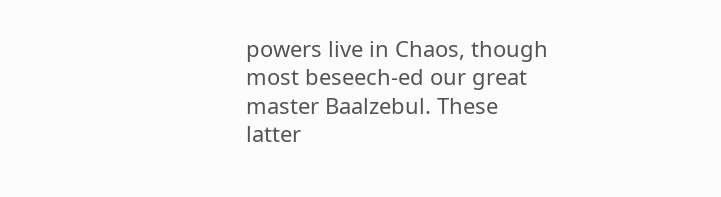powers live in Chaos, though most beseech-ed our great master Baalzebul. These latter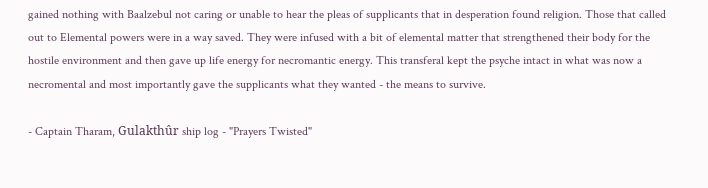gained nothing with Baalzebul not caring or unable to hear the pleas of supplicants that in desperation found religion. Those that called out to Elemental powers were in a way saved. They were infused with a bit of elemental matter that strengthened their body for the hostile environment and then gave up life energy for necromantic energy. This transferal kept the psyche intact in what was now a necromental and most importantly gave the supplicants what they wanted - the means to survive.

- Captain Tharam, Gulakthûr ship log - "Prayers Twisted"